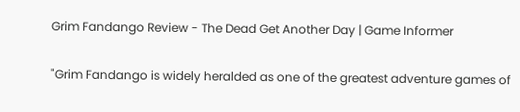Grim Fandango Review - The Dead Get Another Day | Game Informer

"Grim Fandango is widely heralded as one of the greatest adventure games of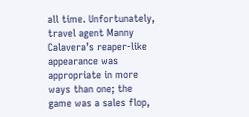all time. Unfortunately, travel agent Manny Calavera’s reaper-like appearance was appropriate in more ways than one; the game was a sales flop,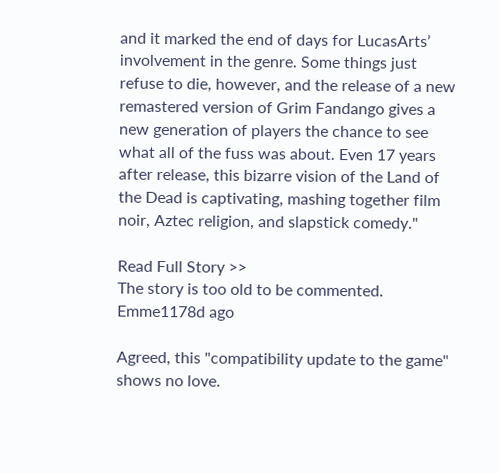and it marked the end of days for LucasArts’ involvement in the genre. Some things just refuse to die, however, and the release of a new remastered version of Grim Fandango gives a new generation of players the chance to see what all of the fuss was about. Even 17 years after release, this bizarre vision of the Land of the Dead is captivating, mashing together film noir, Aztec religion, and slapstick comedy."

Read Full Story >>
The story is too old to be commented.
Emme1178d ago

Agreed, this "compatibility update to the game" shows no love.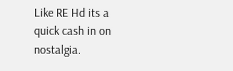Like RE Hd its a quick cash in on nostalgia.